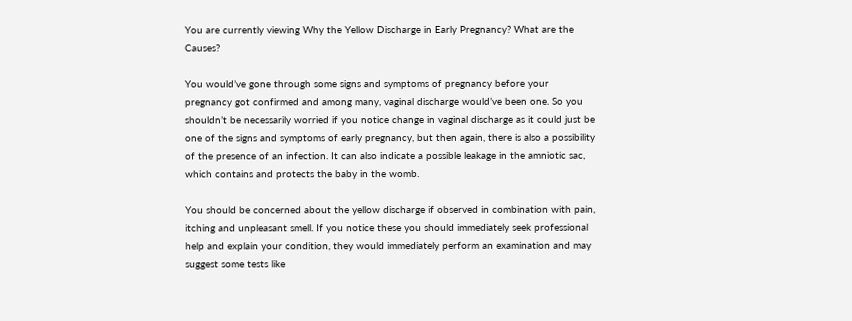You are currently viewing Why the Yellow Discharge in Early Pregnancy? What are the Causes?

You would’ve gone through some signs and symptoms of pregnancy before your pregnancy got confirmed and among many, vaginal discharge would’ve been one. So you shouldn’t be necessarily worried if you notice change in vaginal discharge as it could just be one of the signs and symptoms of early pregnancy, but then again, there is also a possibility of the presence of an infection. It can also indicate a possible leakage in the amniotic sac, which contains and protects the baby in the womb.

You should be concerned about the yellow discharge if observed in combination with pain, itching and unpleasant smell. If you notice these you should immediately seek professional help and explain your condition, they would immediately perform an examination and may suggest some tests like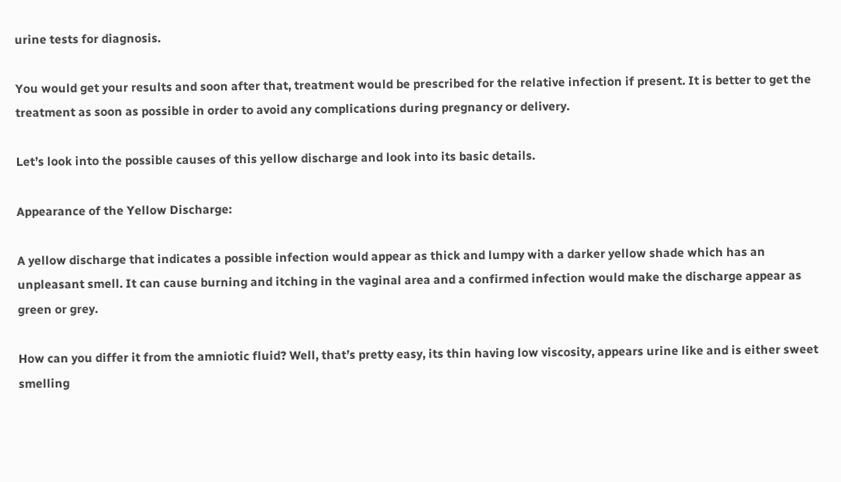urine tests for diagnosis.

You would get your results and soon after that, treatment would be prescribed for the relative infection if present. It is better to get the treatment as soon as possible in order to avoid any complications during pregnancy or delivery.

Let’s look into the possible causes of this yellow discharge and look into its basic details.

Appearance of the Yellow Discharge:

A yellow discharge that indicates a possible infection would appear as thick and lumpy with a darker yellow shade which has an unpleasant smell. It can cause burning and itching in the vaginal area and a confirmed infection would make the discharge appear as green or grey.

How can you differ it from the amniotic fluid? Well, that’s pretty easy, its thin having low viscosity, appears urine like and is either sweet smelling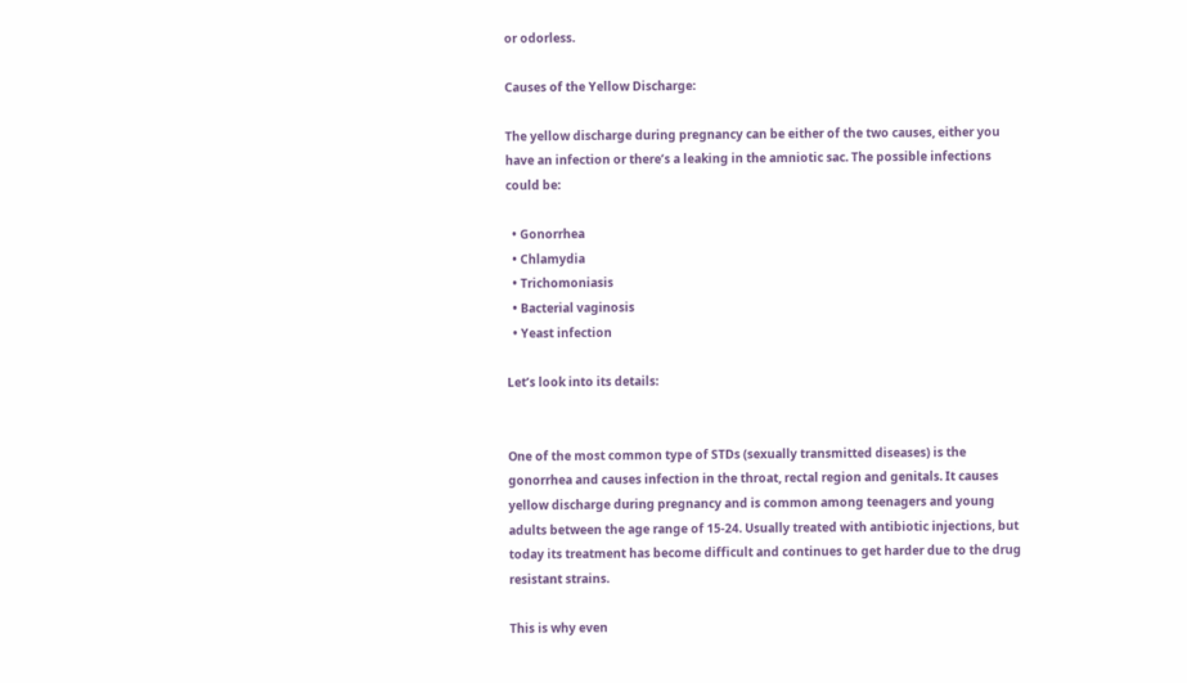or odorless.

Causes of the Yellow Discharge:

The yellow discharge during pregnancy can be either of the two causes, either you have an infection or there’s a leaking in the amniotic sac. The possible infections could be:

  • Gonorrhea
  • Chlamydia
  • Trichomoniasis
  • Bacterial vaginosis
  • Yeast infection

Let’s look into its details:


One of the most common type of STDs (sexually transmitted diseases) is the gonorrhea and causes infection in the throat, rectal region and genitals. It causes yellow discharge during pregnancy and is common among teenagers and young adults between the age range of 15-24. Usually treated with antibiotic injections, but today its treatment has become difficult and continues to get harder due to the drug resistant strains.

This is why even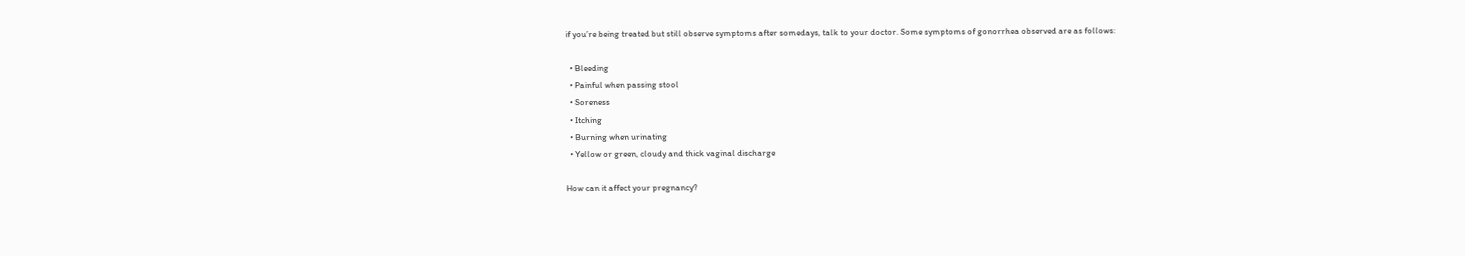if you’re being treated but still observe symptoms after somedays, talk to your doctor. Some symptoms of gonorrhea observed are as follows:

  • Bleeding
  • Painful when passing stool
  • Soreness
  • Itching
  • Burning when urinating
  • Yellow or green, cloudy and thick vaginal discharge

How can it affect your pregnancy?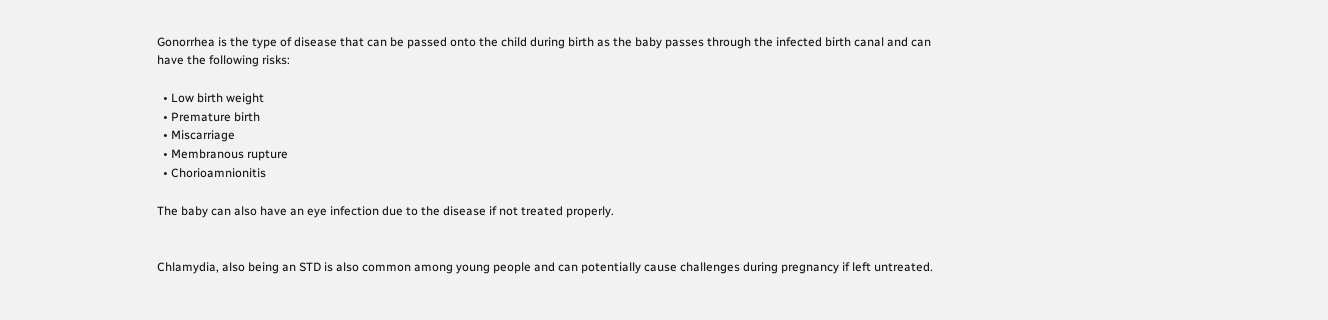Gonorrhea is the type of disease that can be passed onto the child during birth as the baby passes through the infected birth canal and can have the following risks:

  • Low birth weight
  • Premature birth
  • Miscarriage
  • Membranous rupture
  • Chorioamnionitis

The baby can also have an eye infection due to the disease if not treated properly.


Chlamydia, also being an STD is also common among young people and can potentially cause challenges during pregnancy if left untreated.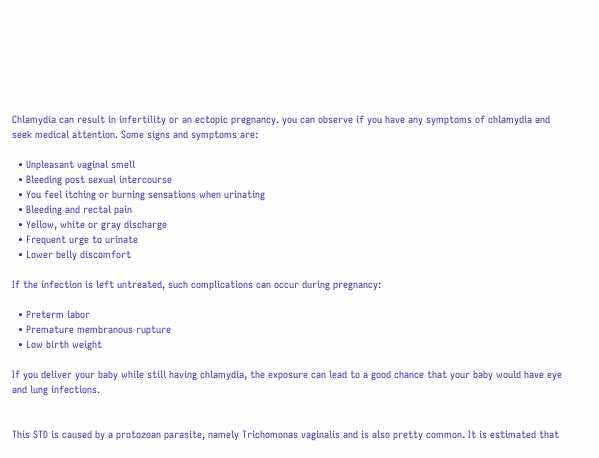Chlamydia can result in infertility or an ectopic pregnancy. you can observe if you have any symptoms of chlamydia and seek medical attention. Some signs and symptoms are:

  • Unpleasant vaginal smell
  • Bleeding post sexual intercourse
  • You feel itching or burning sensations when urinating
  • Bleeding and rectal pain
  • Yellow, white or gray discharge
  • Frequent urge to urinate
  • Lower belly discomfort

If the infection is left untreated, such complications can occur during pregnancy:

  • Preterm labor
  • Premature membranous rupture
  • Low birth weight

If you deliver your baby while still having chlamydia, the exposure can lead to a good chance that your baby would have eye and lung infections.


This STD is caused by a protozoan parasite, namely Trichomonas vaginalis and is also pretty common. It is estimated that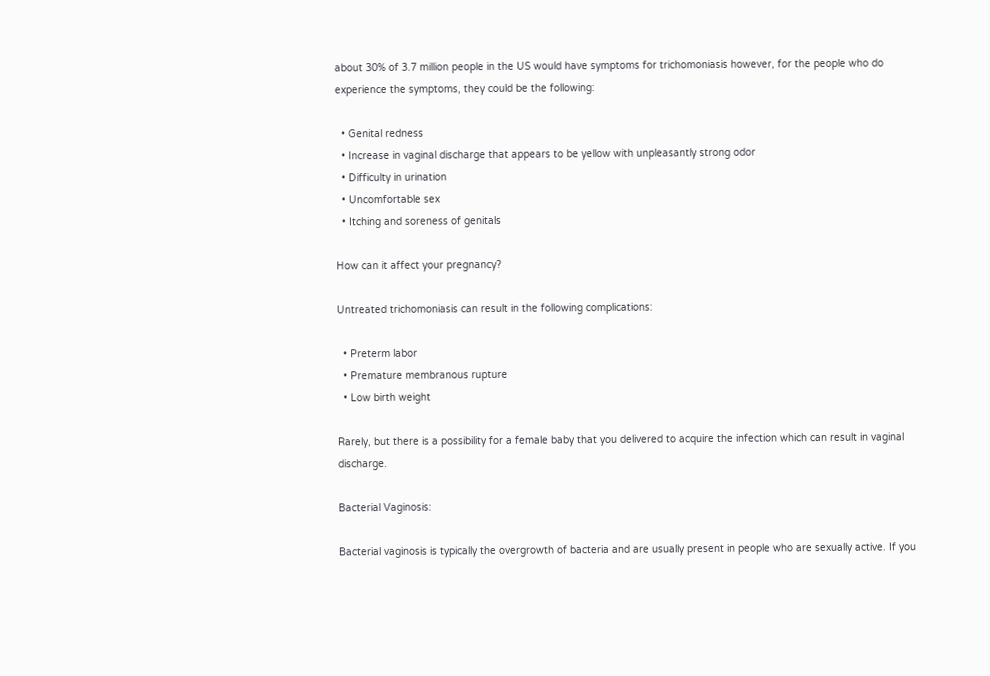about 30% of 3.7 million people in the US would have symptoms for trichomoniasis however, for the people who do experience the symptoms, they could be the following:

  • Genital redness
  • Increase in vaginal discharge that appears to be yellow with unpleasantly strong odor
  • Difficulty in urination
  • Uncomfortable sex
  • Itching and soreness of genitals

How can it affect your pregnancy?

Untreated trichomoniasis can result in the following complications:

  • Preterm labor
  • Premature membranous rupture
  • Low birth weight

Rarely, but there is a possibility for a female baby that you delivered to acquire the infection which can result in vaginal discharge.

Bacterial Vaginosis:

Bacterial vaginosis is typically the overgrowth of bacteria and are usually present in people who are sexually active. If you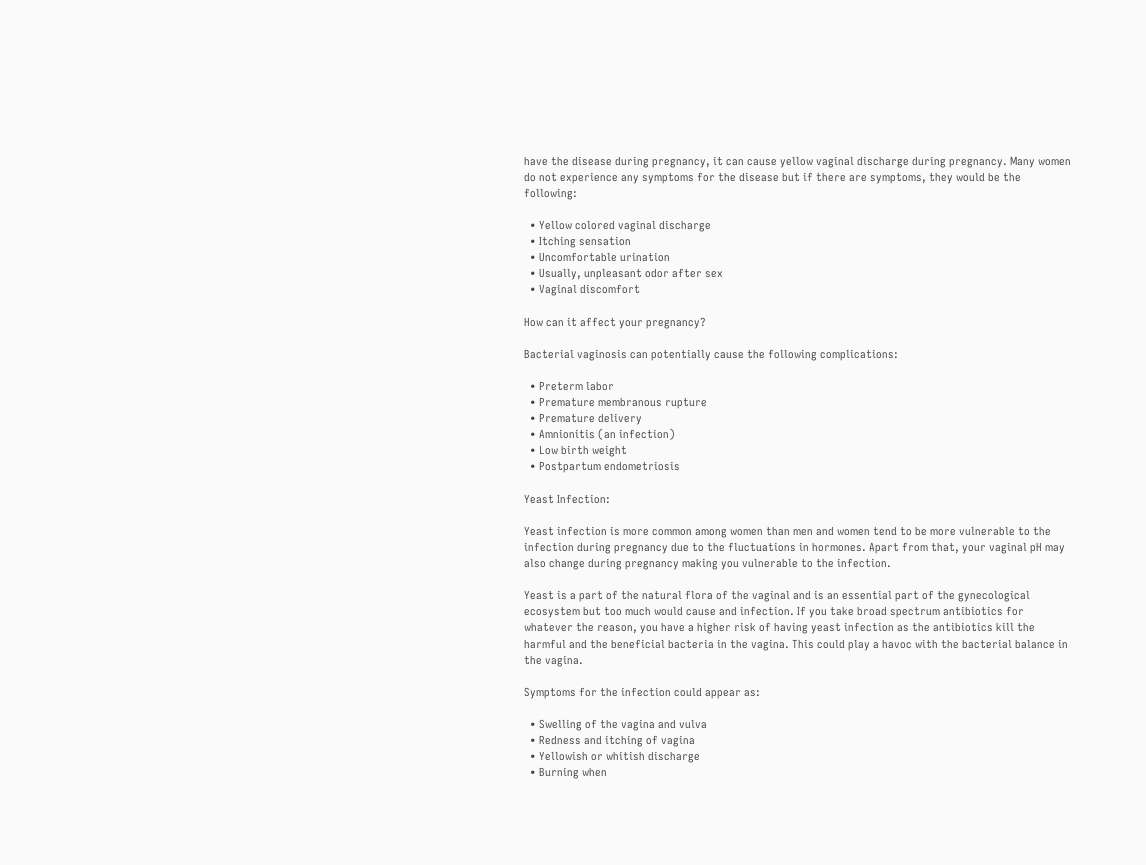have the disease during pregnancy, it can cause yellow vaginal discharge during pregnancy. Many women do not experience any symptoms for the disease but if there are symptoms, they would be the following:

  • Yellow colored vaginal discharge
  • Itching sensation
  • Uncomfortable urination
  • Usually, unpleasant odor after sex
  • Vaginal discomfort

How can it affect your pregnancy?

Bacterial vaginosis can potentially cause the following complications:

  • Preterm labor
  • Premature membranous rupture
  • Premature delivery
  • Amnionitis (an infection)
  • Low birth weight
  • Postpartum endometriosis

Yeast Infection:

Yeast infection is more common among women than men and women tend to be more vulnerable to the infection during pregnancy due to the fluctuations in hormones. Apart from that, your vaginal pH may also change during pregnancy making you vulnerable to the infection.

Yeast is a part of the natural flora of the vaginal and is an essential part of the gynecological ecosystem but too much would cause and infection. If you take broad spectrum antibiotics for whatever the reason, you have a higher risk of having yeast infection as the antibiotics kill the harmful and the beneficial bacteria in the vagina. This could play a havoc with the bacterial balance in the vagina.

Symptoms for the infection could appear as:

  • Swelling of the vagina and vulva
  • Redness and itching of vagina
  • Yellowish or whitish discharge
  • Burning when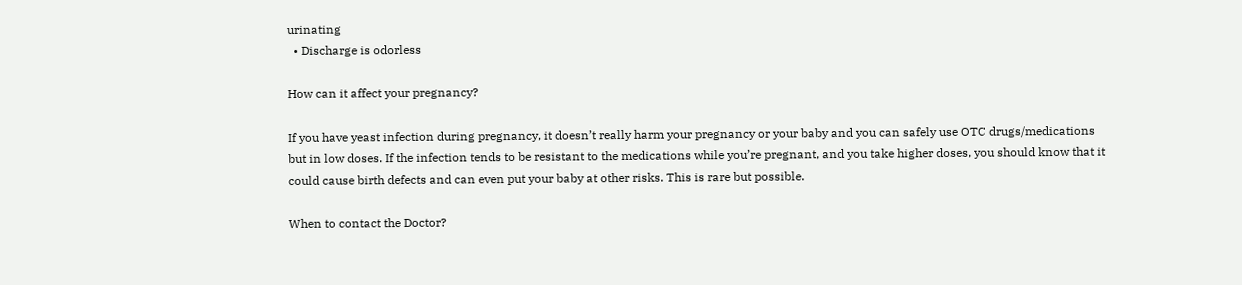urinating
  • Discharge is odorless

How can it affect your pregnancy?

If you have yeast infection during pregnancy, it doesn’t really harm your pregnancy or your baby and you can safely use OTC drugs/medications but in low doses. If the infection tends to be resistant to the medications while you’re pregnant, and you take higher doses, you should know that it could cause birth defects and can even put your baby at other risks. This is rare but possible.

When to contact the Doctor?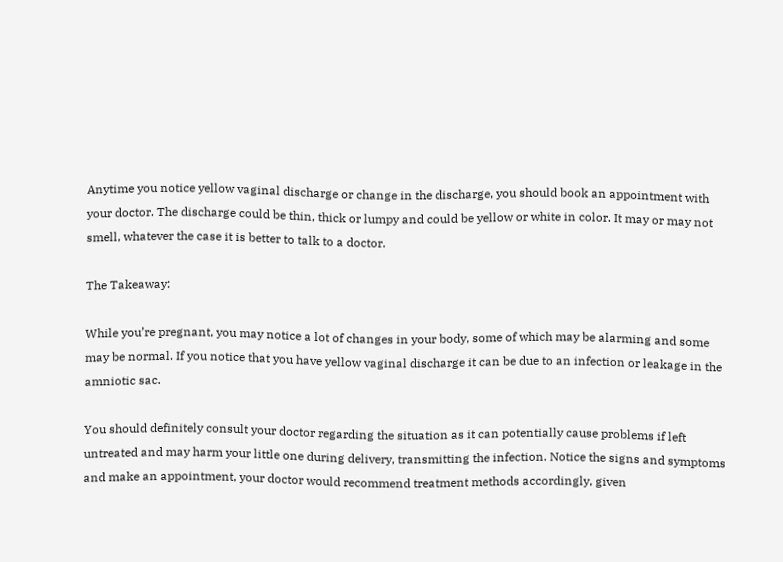Anytime you notice yellow vaginal discharge or change in the discharge, you should book an appointment with your doctor. The discharge could be thin, thick or lumpy and could be yellow or white in color. It may or may not smell, whatever the case it is better to talk to a doctor.

The Takeaway:

While you’re pregnant, you may notice a lot of changes in your body, some of which may be alarming and some may be normal. If you notice that you have yellow vaginal discharge it can be due to an infection or leakage in the amniotic sac.

You should definitely consult your doctor regarding the situation as it can potentially cause problems if left untreated and may harm your little one during delivery, transmitting the infection. Notice the signs and symptoms and make an appointment, your doctor would recommend treatment methods accordingly, given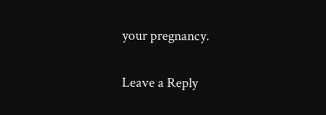your pregnancy.

Leave a Reply